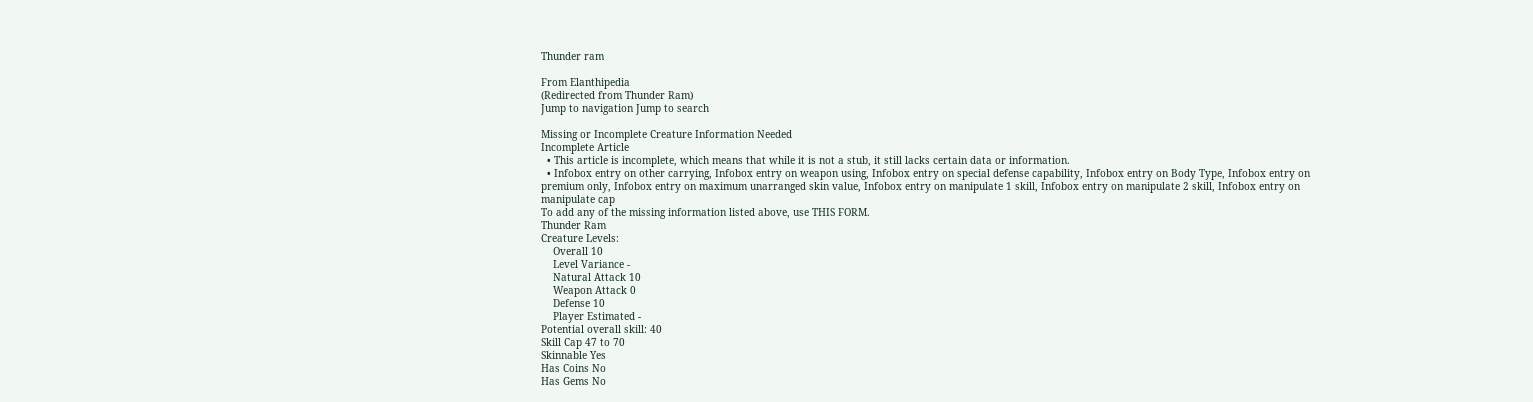Thunder ram

From Elanthipedia
(Redirected from Thunder Ram)
Jump to navigation Jump to search

Missing or Incomplete Creature Information Needed
Incomplete Article
  • This article is incomplete, which means that while it is not a stub, it still lacks certain data or information.
  • Infobox entry on other carrying, Infobox entry on weapon using, Infobox entry on special defense capability, Infobox entry on Body Type, Infobox entry on premium only, Infobox entry on maximum unarranged skin value, Infobox entry on manipulate 1 skill, Infobox entry on manipulate 2 skill, Infobox entry on manipulate cap
To add any of the missing information listed above, use THIS FORM.
Thunder Ram
Creature Levels:
    Overall 10
    Level Variance -
    Natural Attack 10
    Weapon Attack 0
    Defense 10
    Player Estimated -
Potential overall skill: 40
Skill Cap 47 to 70
Skinnable Yes
Has Coins No
Has Gems No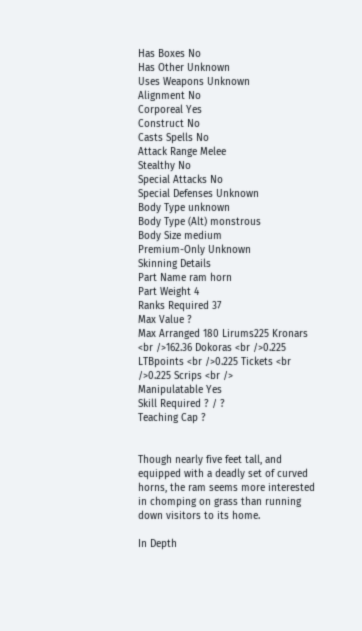Has Boxes No
Has Other Unknown
Uses Weapons Unknown
Alignment No
Corporeal Yes
Construct No
Casts Spells No
Attack Range Melee
Stealthy No
Special Attacks No
Special Defenses Unknown
Body Type unknown
Body Type (Alt) monstrous
Body Size medium
Premium-Only Unknown
Skinning Details
Part Name ram horn
Part Weight 4
Ranks Required 37
Max Value ?
Max Arranged 180 Lirums225 Kronars <br />162.36 Dokoras <br />0.225 LTBpoints <br />0.225 Tickets <br />0.225 Scrips <br />
Manipulatable Yes
Skill Required ? / ?
Teaching Cap ?


Though nearly five feet tall, and equipped with a deadly set of curved horns, the ram seems more interested in chomping on grass than running down visitors to its home.

In Depth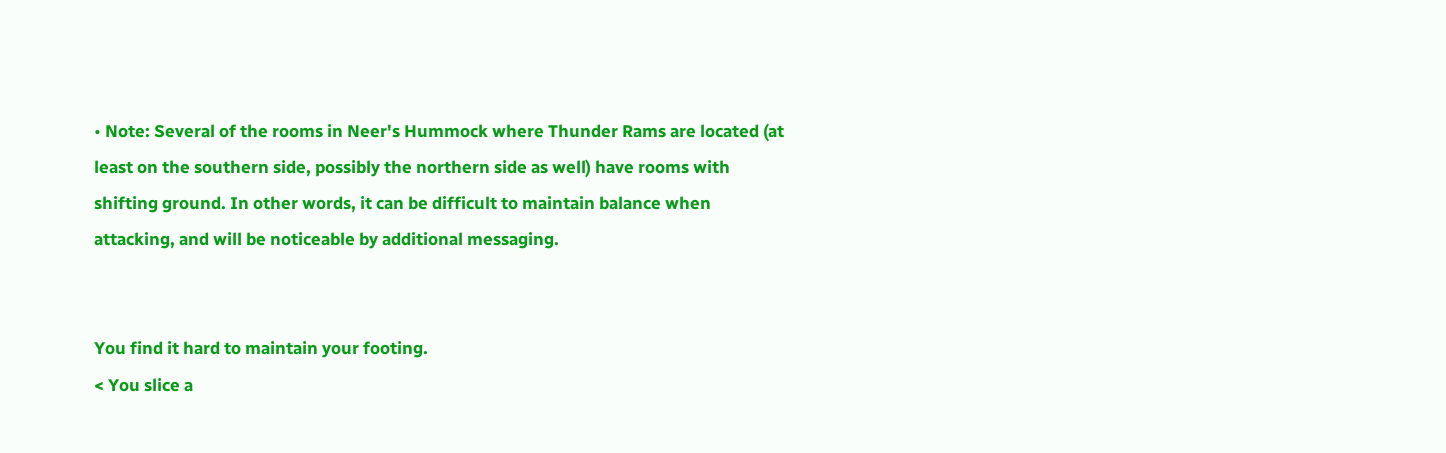• Note: Several of the rooms in Neer's Hummock where Thunder Rams are located (at least on the southern side, possibly the northern side as well) have rooms with shifting ground. In other words, it can be difficult to maintain balance when attacking, and will be noticeable by additional messaging.


You find it hard to maintain your footing.
< You slice a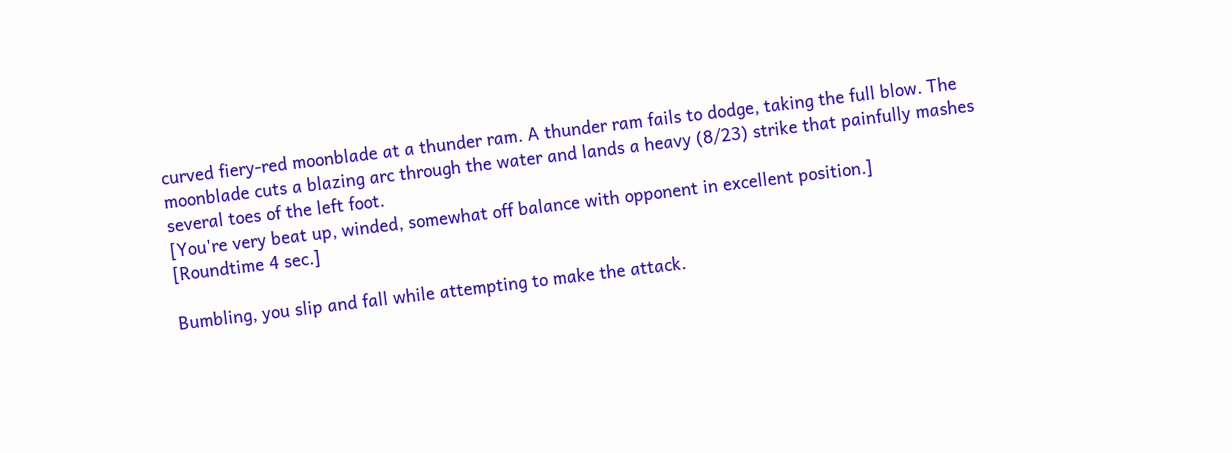curved fiery-red moonblade at a thunder ram. A thunder ram fails to dodge, taking the full blow. The moonblade cuts a blazing arc through the water and lands a heavy (8/23) strike that painfully mashes several toes of the left foot.
[You're very beat up, winded, somewhat off balance with opponent in excellent position.]
[Roundtime 4 sec.]

Bumbling, you slip and fall while attempting to make the attack.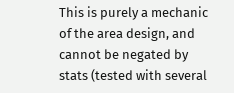This is purely a mechanic of the area design, and cannot be negated by stats (tested with several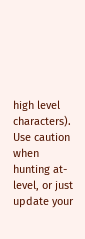high level characters). Use caution when hunting at-level, or just update your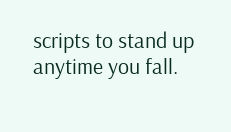scripts to stand up anytime you fall.